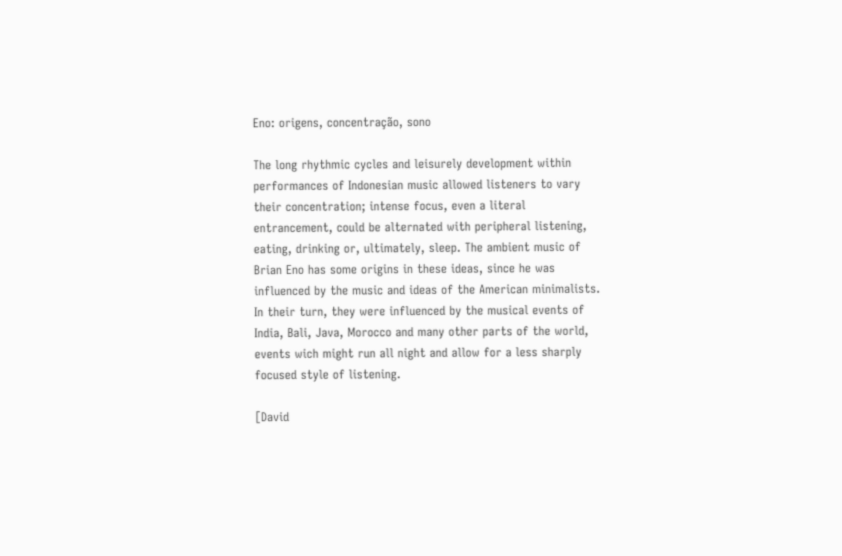Eno: origens, concentração, sono

The long rhythmic cycles and leisurely development within performances of Indonesian music allowed listeners to vary their concentration; intense focus, even a literal entrancement, could be alternated with peripheral listening, eating, drinking or, ultimately, sleep. The ambient music of Brian Eno has some origins in these ideas, since he was influenced by the music and ideas of the American minimalists. In their turn, they were influenced by the musical events of India, Bali, Java, Morocco and many other parts of the world, events wich might run all night and allow for a less sharply focused style of listening.

[David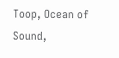Toop, Ocean of Sound,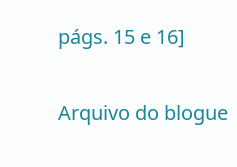págs. 15 e 16]

Arquivo do blogue